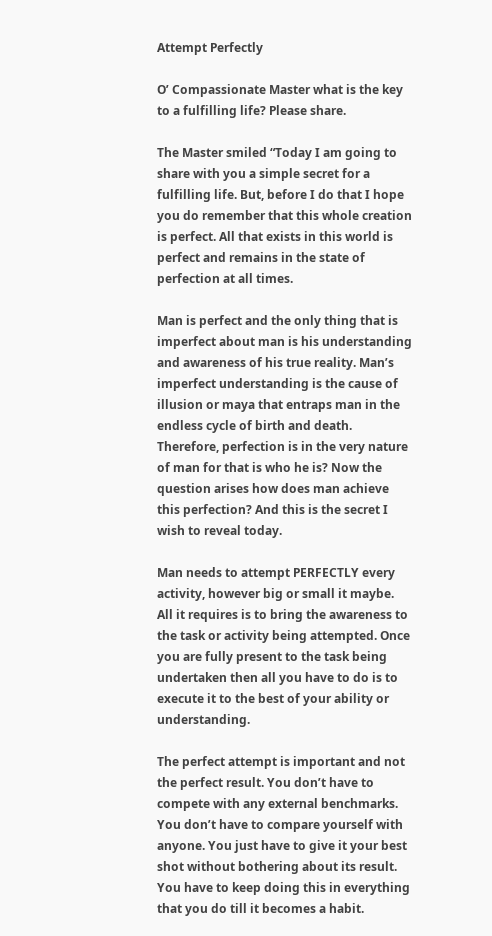Attempt Perfectly

O’ Compassionate Master what is the key to a fulfilling life? Please share.

The Master smiled “Today I am going to share with you a simple secret for a fulfilling life. But, before I do that I hope you do remember that this whole creation is perfect. All that exists in this world is perfect and remains in the state of perfection at all times.

Man is perfect and the only thing that is imperfect about man is his understanding and awareness of his true reality. Man’s imperfect understanding is the cause of illusion or maya that entraps man in the endless cycle of birth and death. Therefore, perfection is in the very nature of man for that is who he is? Now the question arises how does man achieve this perfection? And this is the secret I wish to reveal today.

Man needs to attempt PERFECTLY every activity, however big or small it maybe. All it requires is to bring the awareness to the task or activity being attempted. Once you are fully present to the task being undertaken then all you have to do is to execute it to the best of your ability or understanding.

The perfect attempt is important and not the perfect result. You don’t have to compete with any external benchmarks. You don’t have to compare yourself with anyone. You just have to give it your best shot without bothering about its result. You have to keep doing this in everything that you do till it becomes a habit.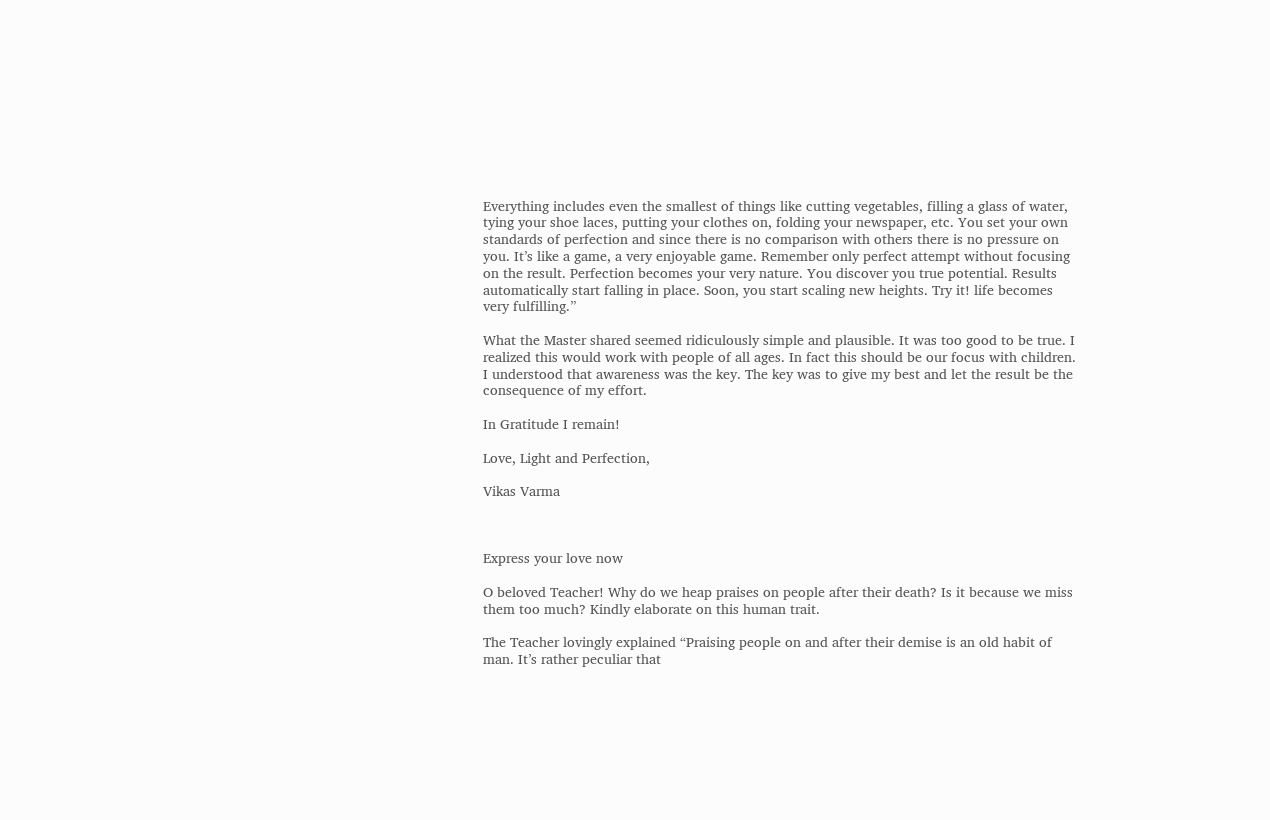Everything includes even the smallest of things like cutting vegetables, filling a glass of water, tying your shoe laces, putting your clothes on, folding your newspaper, etc. You set your own standards of perfection and since there is no comparison with others there is no pressure on you. It’s like a game, a very enjoyable game. Remember only perfect attempt without focusing on the result. Perfection becomes your very nature. You discover you true potential. Results automatically start falling in place. Soon, you start scaling new heights. Try it! life becomes very fulfilling.”

What the Master shared seemed ridiculously simple and plausible. It was too good to be true. I realized this would work with people of all ages. In fact this should be our focus with children. I understood that awareness was the key. The key was to give my best and let the result be the consequence of my effort.

In Gratitude I remain!

Love, Light and Perfection,

Vikas Varma



Express your love now

O beloved Teacher! Why do we heap praises on people after their death? Is it because we miss them too much? Kindly elaborate on this human trait.

The Teacher lovingly explained “Praising people on and after their demise is an old habit of man. It’s rather peculiar that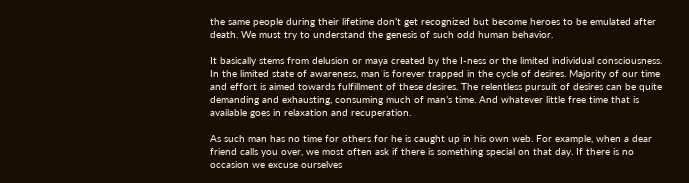the same people during their lifetime don’t get recognized but become heroes to be emulated after death. We must try to understand the genesis of such odd human behavior.

It basically stems from delusion or maya created by the I-ness or the limited individual consciousness. In the limited state of awareness, man is forever trapped in the cycle of desires. Majority of our time and effort is aimed towards fulfillment of these desires. The relentless pursuit of desires can be quite demanding and exhausting, consuming much of man’s time. And whatever little free time that is available goes in relaxation and recuperation.

As such man has no time for others for he is caught up in his own web. For example, when a dear friend calls you over, we most often ask if there is something special on that day. If there is no occasion we excuse ourselves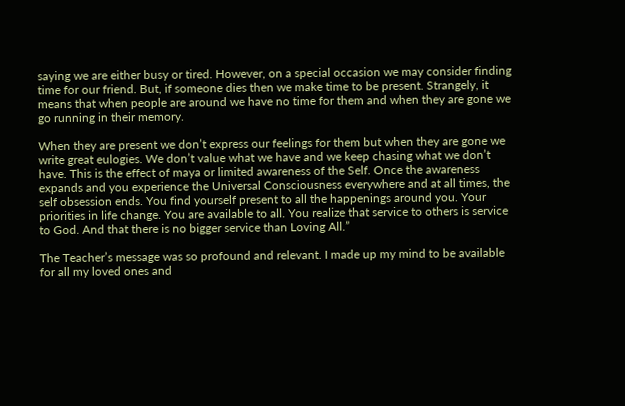saying we are either busy or tired. However, on a special occasion we may consider finding time for our friend. But, if someone dies then we make time to be present. Strangely, it means that when people are around we have no time for them and when they are gone we go running in their memory.

When they are present we don’t express our feelings for them but when they are gone we write great eulogies. We don’t value what we have and we keep chasing what we don’t have. This is the effect of maya or limited awareness of the Self. Once the awareness expands and you experience the Universal Consciousness everywhere and at all times, the self obsession ends. You find yourself present to all the happenings around you. Your priorities in life change. You are available to all. You realize that service to others is service to God. And that there is no bigger service than Loving All.”

The Teacher’s message was so profound and relevant. I made up my mind to be available for all my loved ones and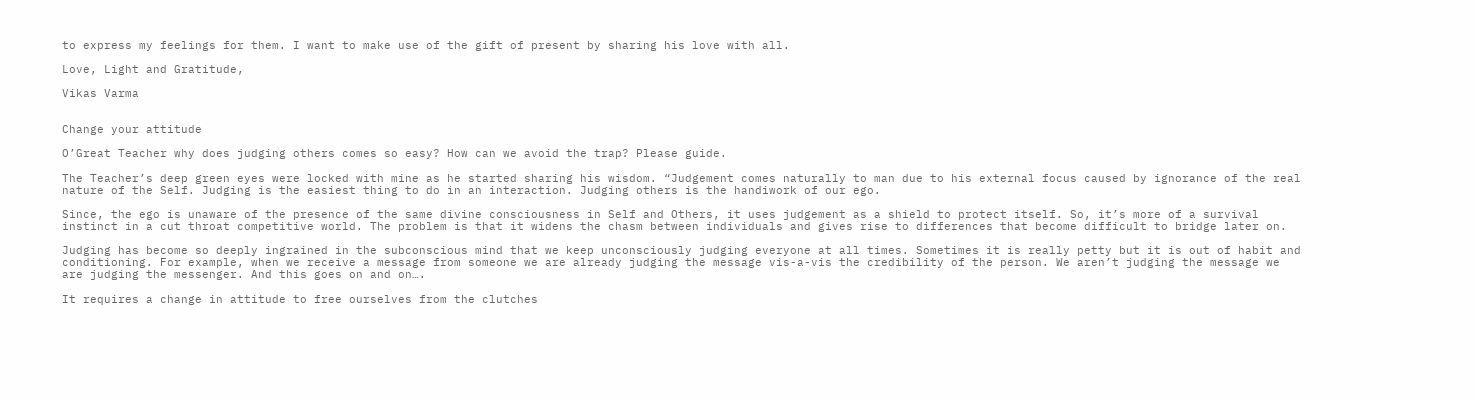to express my feelings for them. I want to make use of the gift of present by sharing his love with all.

Love, Light and Gratitude,

Vikas Varma


Change your attitude

O’Great Teacher why does judging others comes so easy? How can we avoid the trap? Please guide.

The Teacher’s deep green eyes were locked with mine as he started sharing his wisdom. “Judgement comes naturally to man due to his external focus caused by ignorance of the real nature of the Self. Judging is the easiest thing to do in an interaction. Judging others is the handiwork of our ego.

Since, the ego is unaware of the presence of the same divine consciousness in Self and Others, it uses judgement as a shield to protect itself. So, it’s more of a survival instinct in a cut throat competitive world. The problem is that it widens the chasm between individuals and gives rise to differences that become difficult to bridge later on.

Judging has become so deeply ingrained in the subconscious mind that we keep unconsciously judging everyone at all times. Sometimes it is really petty but it is out of habit and conditioning. For example, when we receive a message from someone we are already judging the message vis-a-vis the credibility of the person. We aren’t judging the message we are judging the messenger. And this goes on and on….

It requires a change in attitude to free ourselves from the clutches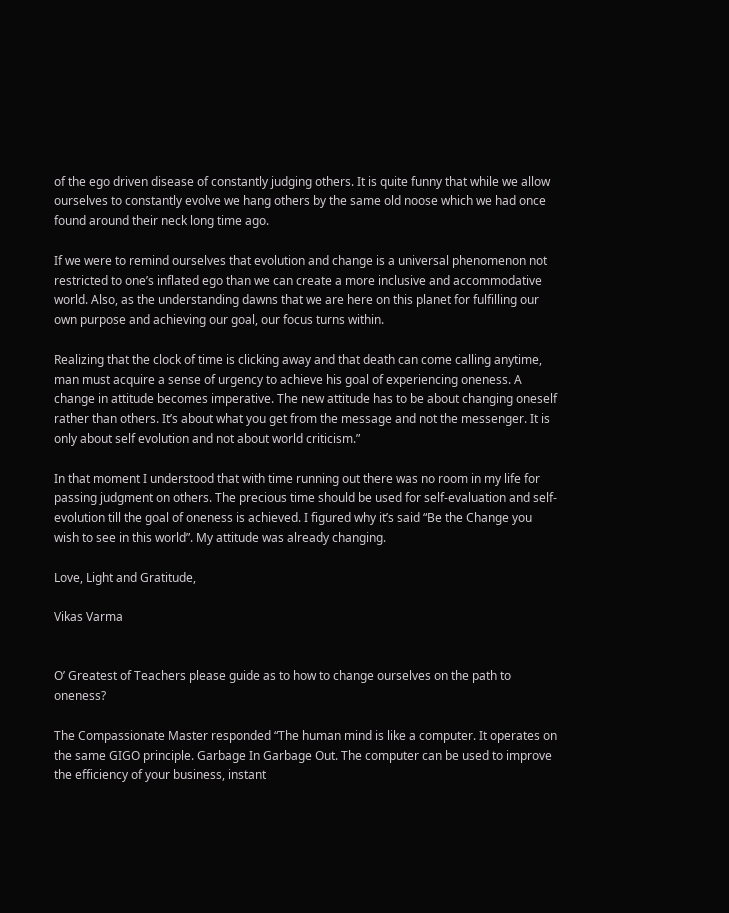of the ego driven disease of constantly judging others. It is quite funny that while we allow ourselves to constantly evolve we hang others by the same old noose which we had once found around their neck long time ago.

If we were to remind ourselves that evolution and change is a universal phenomenon not restricted to one’s inflated ego than we can create a more inclusive and accommodative world. Also, as the understanding dawns that we are here on this planet for fulfilling our own purpose and achieving our goal, our focus turns within.

Realizing that the clock of time is clicking away and that death can come calling anytime, man must acquire a sense of urgency to achieve his goal of experiencing oneness. A change in attitude becomes imperative. The new attitude has to be about changing oneself rather than others. It’s about what you get from the message and not the messenger. It is only about self evolution and not about world criticism.”

In that moment I understood that with time running out there was no room in my life for passing judgment on others. The precious time should be used for self-evaluation and self-evolution till the goal of oneness is achieved. I figured why it’s said “Be the Change you wish to see in this world”. My attitude was already changing.

Love, Light and Gratitude,

Vikas Varma


O’ Greatest of Teachers please guide as to how to change ourselves on the path to oneness?

The Compassionate Master responded “The human mind is like a computer. It operates on the same GIGO principle. Garbage In Garbage Out. The computer can be used to improve the efficiency of your business, instant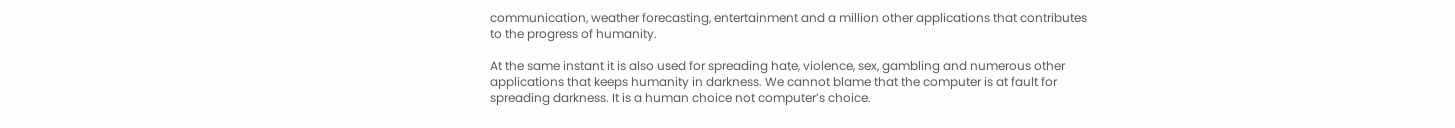communication, weather forecasting, entertainment and a million other applications that contributes to the progress of humanity.

At the same instant it is also used for spreading hate, violence, sex, gambling and numerous other applications that keeps humanity in darkness. We cannot blame that the computer is at fault for spreading darkness. It is a human choice not computer’s choice.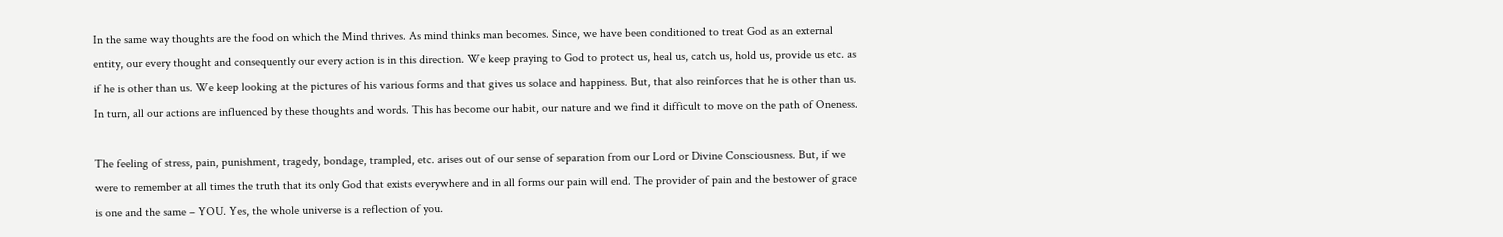In the same way thoughts are the food on which the Mind thrives. As mind thinks man becomes. Since, we have been conditioned to treat God as an external entity, our every thought and consequently our every action is in this direction. We keep praying to God to protect us, heal us, catch us, hold us, provide us etc. as if he is other than us. We keep looking at the pictures of his various forms and that gives us solace and happiness. But, that also reinforces that he is other than us. In turn, all our actions are influenced by these thoughts and words. This has become our habit, our nature and we find it difficult to move on the path of Oneness.

The feeling of stress, pain, punishment, tragedy, bondage, trampled, etc. arises out of our sense of separation from our Lord or Divine Consciousness. But, if we were to remember at all times the truth that its only God that exists everywhere and in all forms our pain will end. The provider of pain and the bestower of grace is one and the same – YOU. Yes, the whole universe is a reflection of you.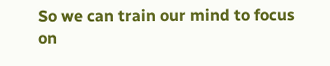So we can train our mind to focus on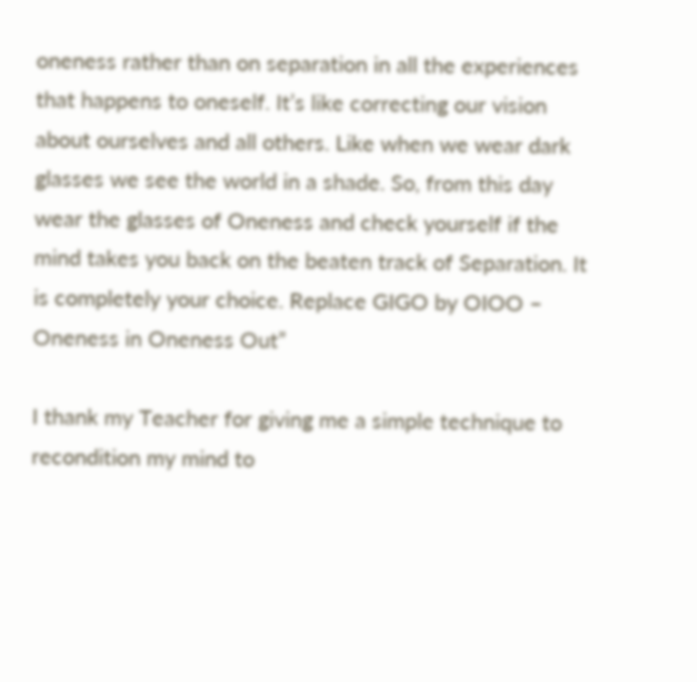oneness rather than on separation in all the experiences that happens to oneself. It’s like correcting our vision about ourselves and all others. Like when we wear dark glasses we see the world in a shade. So, from this day wear the glasses of Oneness and check yourself if the mind takes you back on the beaten track of Separation. It is completely your choice. Replace GIGO by OIOO – Oneness in Oneness Out”

I thank my Teacher for giving me a simple technique to recondition my mind to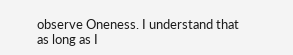observe Oneness. I understand that as long as I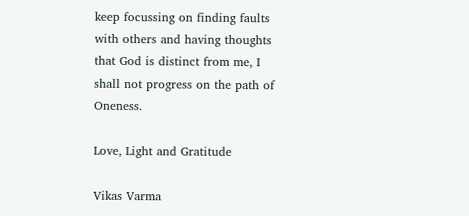keep focussing on finding faults with others and having thoughts that God is distinct from me, I shall not progress on the path of Oneness.

Love, Light and Gratitude

Vikas Varma